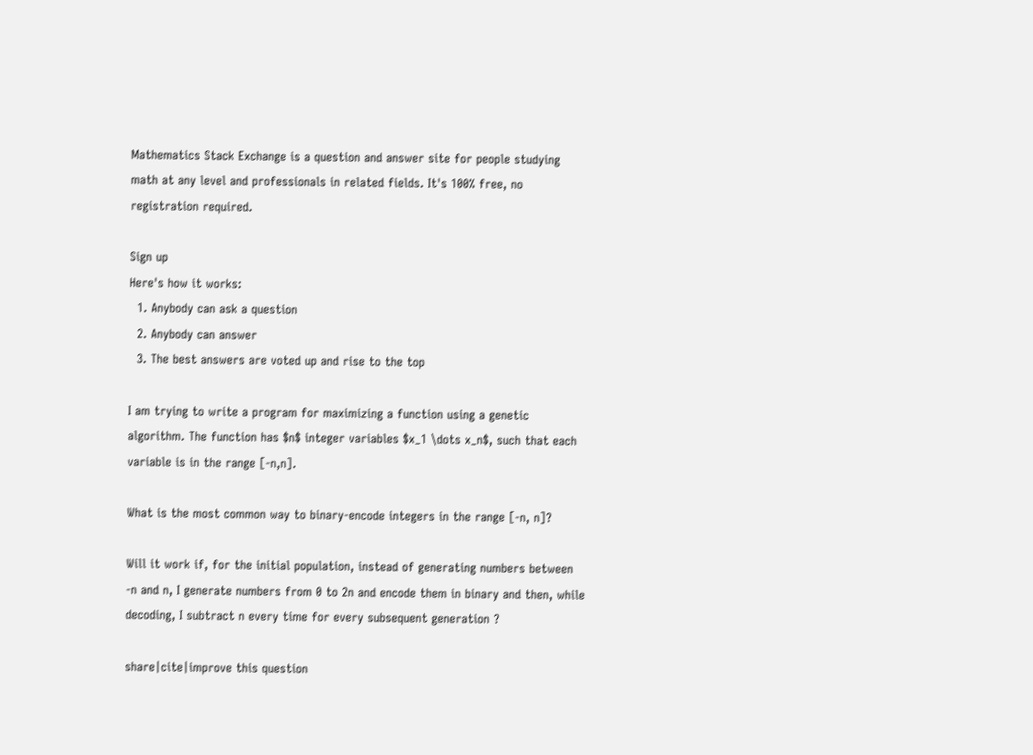Mathematics Stack Exchange is a question and answer site for people studying math at any level and professionals in related fields. It's 100% free, no registration required.

Sign up
Here's how it works:
  1. Anybody can ask a question
  2. Anybody can answer
  3. The best answers are voted up and rise to the top

I am trying to write a program for maximizing a function using a genetic algorithm. The function has $n$ integer variables $x_1 \dots x_n$, such that each variable is in the range [-n,n].

What is the most common way to binary-encode integers in the range [-n, n]?

Will it work if, for the initial population, instead of generating numbers between -n and n, I generate numbers from 0 to 2n and encode them in binary and then, while decoding, I subtract n every time for every subsequent generation ?

share|cite|improve this question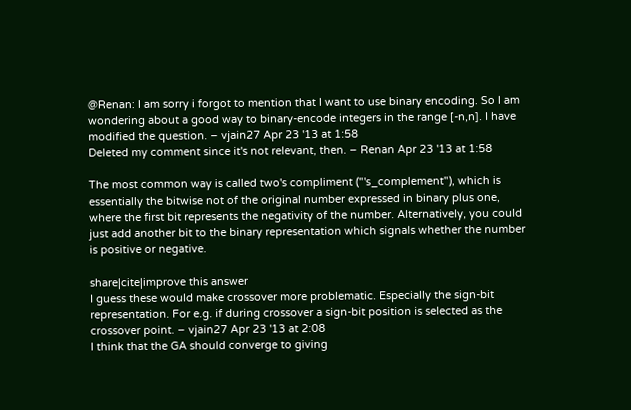@Renan: I am sorry i forgot to mention that I want to use binary encoding. So I am wondering about a good way to binary-encode integers in the range [-n,n]. I have modified the question. – vjain27 Apr 23 '13 at 1:58
Deleted my comment since it's not relevant, then. – Renan Apr 23 '13 at 1:58

The most common way is called two's compliment ("'s_complement"), which is essentially the bitwise not of the original number expressed in binary plus one, where the first bit represents the negativity of the number. Alternatively, you could just add another bit to the binary representation which signals whether the number is positive or negative.

share|cite|improve this answer
I guess these would make crossover more problematic. Especially the sign-bit representation. For e.g. if during crossover a sign-bit position is selected as the crossover point. – vjain27 Apr 23 '13 at 2:08
I think that the GA should converge to giving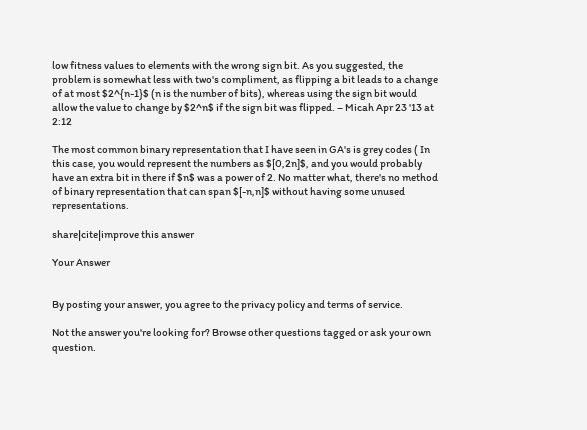low fitness values to elements with the wrong sign bit. As you suggested, the problem is somewhat less with two's compliment, as flipping a bit leads to a change of at most $2^{n-1}$ (n is the number of bits), whereas using the sign bit would allow the value to change by $2^n$ if the sign bit was flipped. – Micah Apr 23 '13 at 2:12

The most common binary representation that I have seen in GA's is grey codes ( In this case, you would represent the numbers as $[0,2n]$, and you would probably have an extra bit in there if $n$ was a power of 2. No matter what, there's no method of binary representation that can span $[-n,n]$ without having some unused representations.

share|cite|improve this answer

Your Answer


By posting your answer, you agree to the privacy policy and terms of service.

Not the answer you're looking for? Browse other questions tagged or ask your own question.